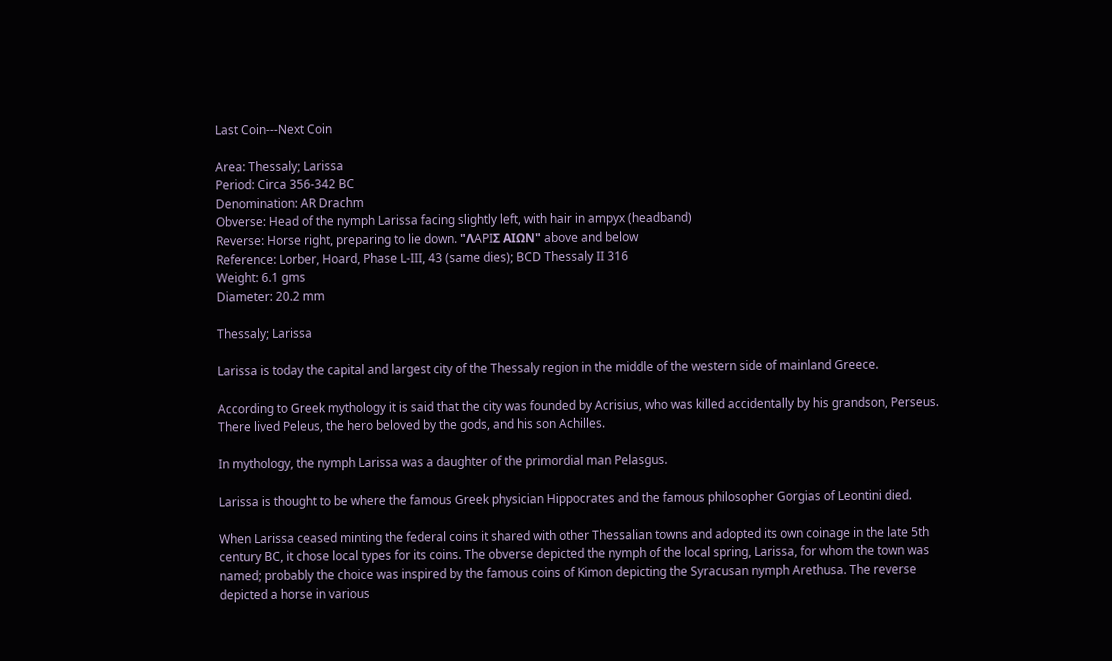Last Coin---Next Coin

Area: Thessaly; Larissa
Period: Circa 356-342 BC
Denomination: AR Drachm
Obverse: Head of the nymph Larissa facing slightly left, with hair in ampyx (headband)
Reverse: Horse right, preparing to lie down. "ΛAPIΣ AIΩN" above and below
Reference: Lorber, Hoard, Phase L-III, 43 (same dies); BCD Thessaly II 316
Weight: 6.1 gms
Diameter: 20.2 mm

Thessaly; Larissa

Larissa is today the capital and largest city of the Thessaly region in the middle of the western side of mainland Greece.

According to Greek mythology it is said that the city was founded by Acrisius, who was killed accidentally by his grandson, Perseus. There lived Peleus, the hero beloved by the gods, and his son Achilles.

In mythology, the nymph Larissa was a daughter of the primordial man Pelasgus.

Larissa is thought to be where the famous Greek physician Hippocrates and the famous philosopher Gorgias of Leontini died.

When Larissa ceased minting the federal coins it shared with other Thessalian towns and adopted its own coinage in the late 5th century BC, it chose local types for its coins. The obverse depicted the nymph of the local spring, Larissa, for whom the town was named; probably the choice was inspired by the famous coins of Kimon depicting the Syracusan nymph Arethusa. The reverse depicted a horse in various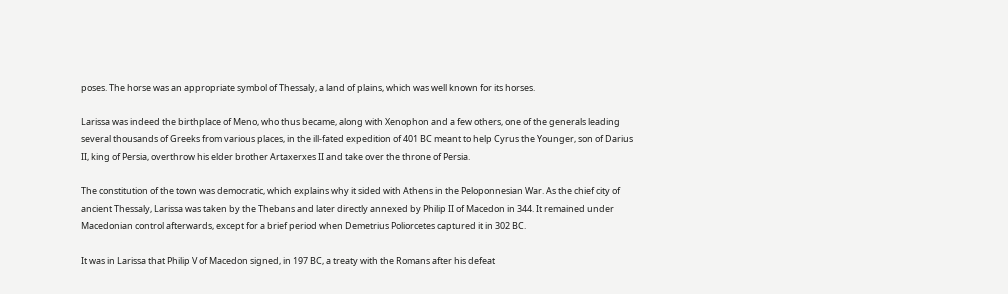poses. The horse was an appropriate symbol of Thessaly, a land of plains, which was well known for its horses.

Larissa was indeed the birthplace of Meno, who thus became, along with Xenophon and a few others, one of the generals leading several thousands of Greeks from various places, in the ill-fated expedition of 401 BC meant to help Cyrus the Younger, son of Darius II, king of Persia, overthrow his elder brother Artaxerxes II and take over the throne of Persia.

The constitution of the town was democratic, which explains why it sided with Athens in the Peloponnesian War. As the chief city of ancient Thessaly, Larissa was taken by the Thebans and later directly annexed by Philip II of Macedon in 344. It remained under Macedonian control afterwards, except for a brief period when Demetrius Poliorcetes captured it in 302 BC.

It was in Larissa that Philip V of Macedon signed, in 197 BC, a treaty with the Romans after his defeat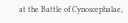at the Battle of Cynoscephalae,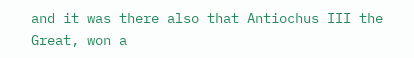and it was there also that Antiochus III the Great, won a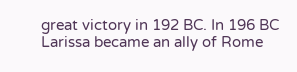great victory in 192 BC. In 196 BC Larissa became an ally of Rome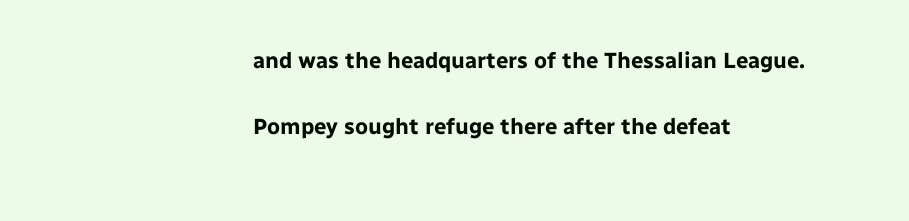and was the headquarters of the Thessalian League.

Pompey sought refuge there after the defeat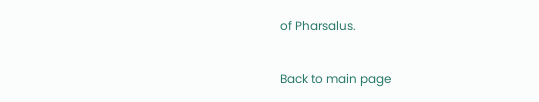of Pharsalus.

Back to main page